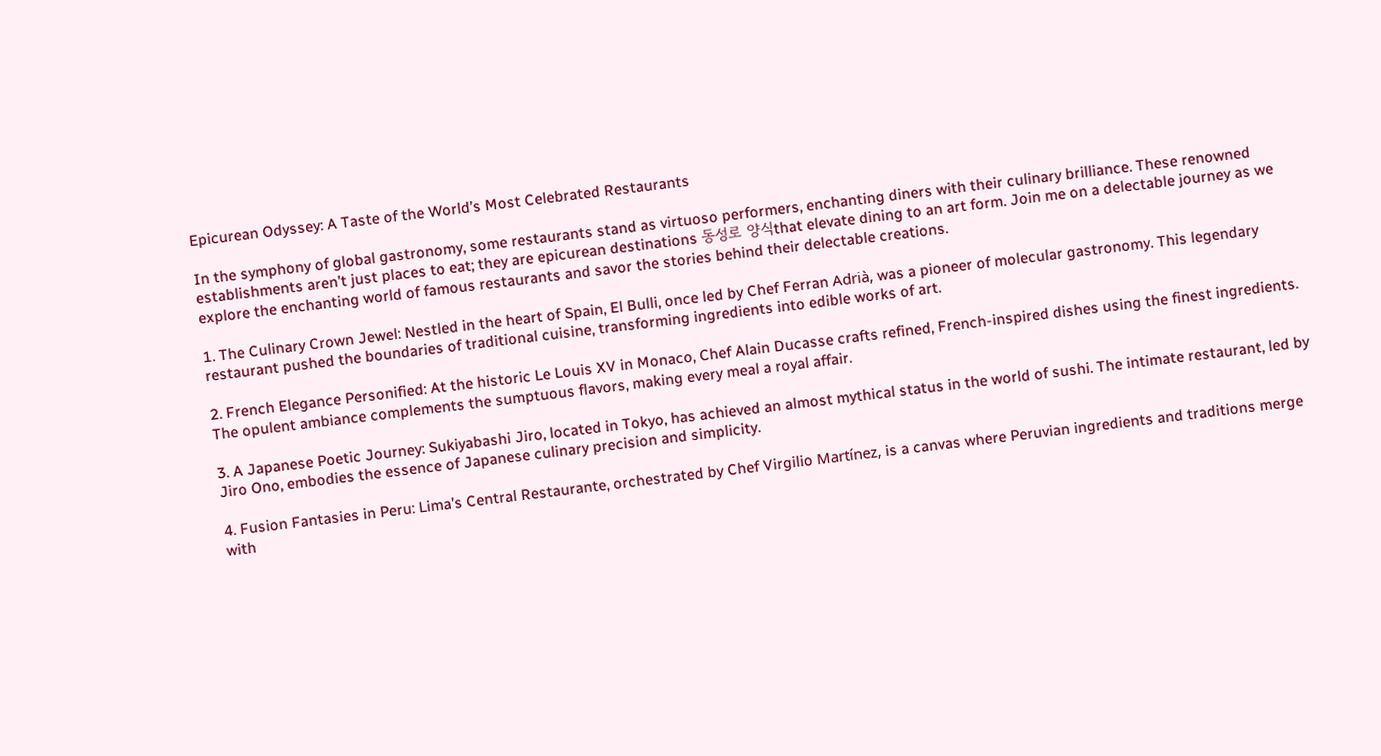Epicurean Odyssey: A Taste of the World’s Most Celebrated Restaurants

In the symphony of global gastronomy, some restaurants stand as virtuoso performers, enchanting diners with their culinary brilliance. These renowned establishments aren’t just places to eat; they are epicurean destinations 동성로 양식that elevate dining to an art form. Join me on a delectable journey as we explore the enchanting world of famous restaurants and savor the stories behind their delectable creations.

1. The Culinary Crown Jewel: Nestled in the heart of Spain, El Bulli, once led by Chef Ferran Adrià, was a pioneer of molecular gastronomy. This legendary restaurant pushed the boundaries of traditional cuisine, transforming ingredients into edible works of art.

2. French Elegance Personified: At the historic Le Louis XV in Monaco, Chef Alain Ducasse crafts refined, French-inspired dishes using the finest ingredients. The opulent ambiance complements the sumptuous flavors, making every meal a royal affair.

3. A Japanese Poetic Journey: Sukiyabashi Jiro, located in Tokyo, has achieved an almost mythical status in the world of sushi. The intimate restaurant, led by Jiro Ono, embodies the essence of Japanese culinary precision and simplicity.

4. Fusion Fantasies in Peru: Lima’s Central Restaurante, orchestrated by Chef Virgilio Martínez, is a canvas where Peruvian ingredients and traditions merge with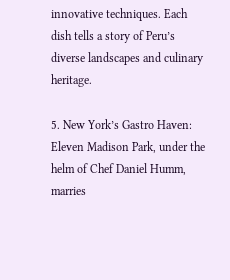innovative techniques. Each dish tells a story of Peru’s diverse landscapes and culinary heritage.

5. New York’s Gastro Haven: Eleven Madison Park, under the helm of Chef Daniel Humm, marries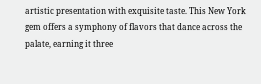artistic presentation with exquisite taste. This New York gem offers a symphony of flavors that dance across the palate, earning it three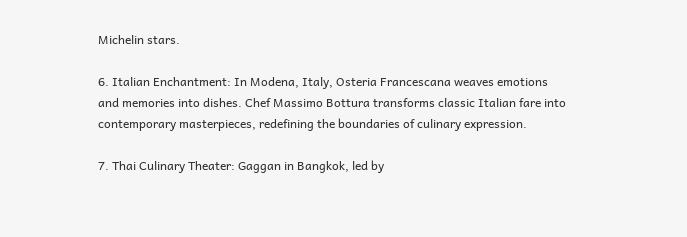Michelin stars.

6. Italian Enchantment: In Modena, Italy, Osteria Francescana weaves emotions and memories into dishes. Chef Massimo Bottura transforms classic Italian fare into contemporary masterpieces, redefining the boundaries of culinary expression.

7. Thai Culinary Theater: Gaggan in Bangkok, led by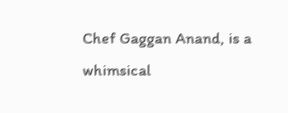Chef Gaggan Anand, is a whimsical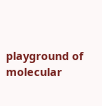playground of molecular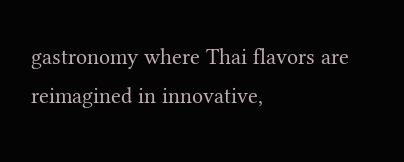gastronomy where Thai flavors are reimagined in innovative,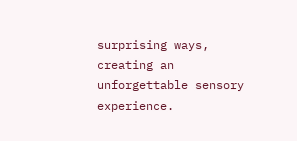surprising ways, creating an unforgettable sensory experience.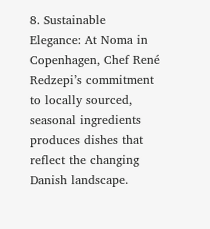8. Sustainable Elegance: At Noma in Copenhagen, Chef René Redzepi’s commitment to locally sourced, seasonal ingredients produces dishes that reflect the changing Danish landscape.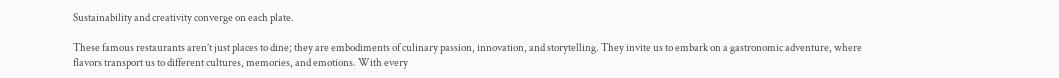Sustainability and creativity converge on each plate.

These famous restaurants aren’t just places to dine; they are embodiments of culinary passion, innovation, and storytelling. They invite us to embark on a gastronomic adventure, where flavors transport us to different cultures, memories, and emotions. With every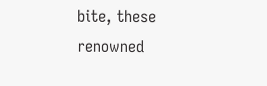bite, these renowned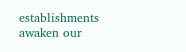establishments awaken our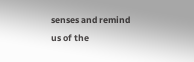senses and remind us of the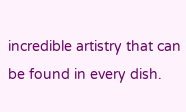incredible artistry that can be found in every dish.